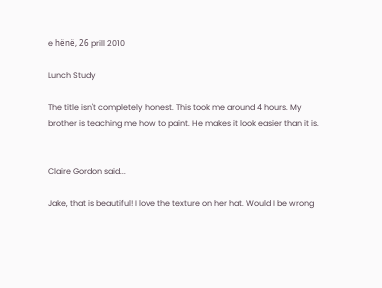e hënë, 26 prill 2010

Lunch Study

The title isn't completely honest. This took me around 4 hours. My brother is teaching me how to paint. He makes it look easier than it is.


Claire Gordon said...

Jake, that is beautiful! I love the texture on her hat. Would I be wrong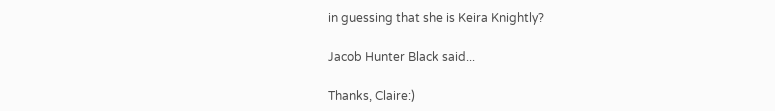in guessing that she is Keira Knightly?

Jacob Hunter Black said...

Thanks, Claire:)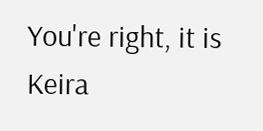You're right, it is Keira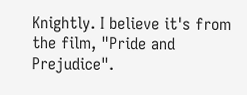Knightly. I believe it's from the film, "Pride and Prejudice".